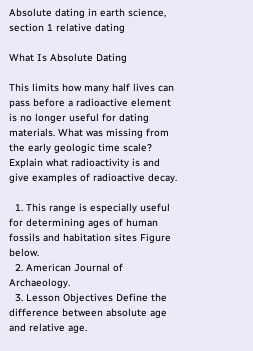Absolute dating in earth science, section 1 relative dating

What Is Absolute Dating

This limits how many half lives can pass before a radioactive element is no longer useful for dating materials. What was missing from the early geologic time scale? Explain what radioactivity is and give examples of radioactive decay.

  1. This range is especially useful for determining ages of human fossils and habitation sites Figure below.
  2. American Journal of Archaeology.
  3. Lesson Objectives Define the difference between absolute age and relative age.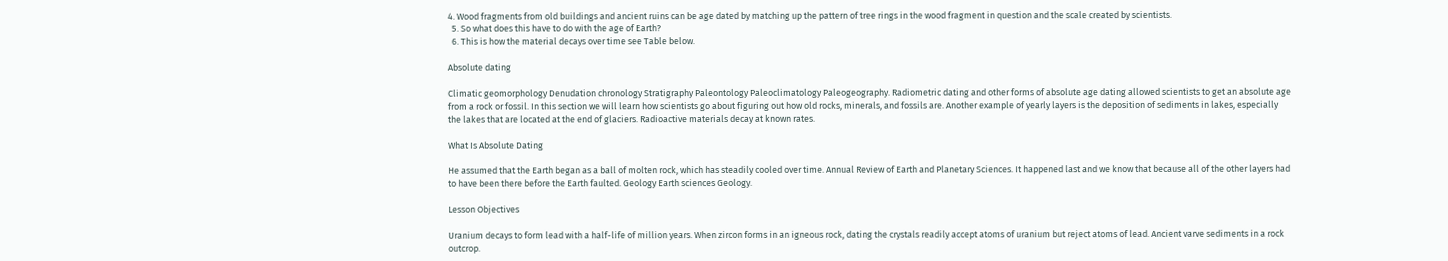4. Wood fragments from old buildings and ancient ruins can be age dated by matching up the pattern of tree rings in the wood fragment in question and the scale created by scientists.
  5. So what does this have to do with the age of Earth?
  6. This is how the material decays over time see Table below.

Absolute dating

Climatic geomorphology Denudation chronology Stratigraphy Paleontology Paleoclimatology Paleogeography. Radiometric dating and other forms of absolute age dating allowed scientists to get an absolute age from a rock or fossil. In this section we will learn how scientists go about figuring out how old rocks, minerals, and fossils are. Another example of yearly layers is the deposition of sediments in lakes, especially the lakes that are located at the end of glaciers. Radioactive materials decay at known rates.

What Is Absolute Dating

He assumed that the Earth began as a ball of molten rock, which has steadily cooled over time. Annual Review of Earth and Planetary Sciences. It happened last and we know that because all of the other layers had to have been there before the Earth faulted. Geology Earth sciences Geology.

Lesson Objectives

Uranium decays to form lead with a half-life of million years. When zircon forms in an igneous rock, dating the crystals readily accept atoms of uranium but reject atoms of lead. Ancient varve sediments in a rock outcrop.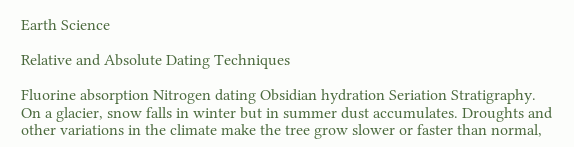Earth Science

Relative and Absolute Dating Techniques

Fluorine absorption Nitrogen dating Obsidian hydration Seriation Stratigraphy. On a glacier, snow falls in winter but in summer dust accumulates. Droughts and other variations in the climate make the tree grow slower or faster than normal,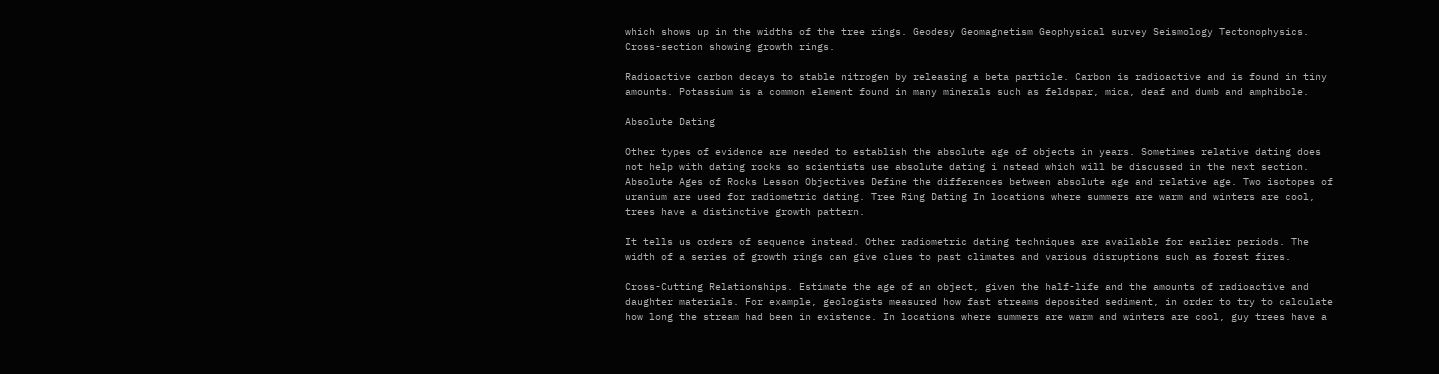which shows up in the widths of the tree rings. Geodesy Geomagnetism Geophysical survey Seismology Tectonophysics. Cross-section showing growth rings.

Radioactive carbon decays to stable nitrogen by releasing a beta particle. Carbon is radioactive and is found in tiny amounts. Potassium is a common element found in many minerals such as feldspar, mica, deaf and dumb and amphibole.

Absolute Dating

Other types of evidence are needed to establish the absolute age of objects in years. Sometimes relative dating does not help with dating rocks so scientists use absolute dating i nstead which will be discussed in the next section. Absolute Ages of Rocks Lesson Objectives Define the differences between absolute age and relative age. Two isotopes of uranium are used for radiometric dating. Tree Ring Dating In locations where summers are warm and winters are cool, trees have a distinctive growth pattern.

It tells us orders of sequence instead. Other radiometric dating techniques are available for earlier periods. The width of a series of growth rings can give clues to past climates and various disruptions such as forest fires.

Cross-Cutting Relationships. Estimate the age of an object, given the half-life and the amounts of radioactive and daughter materials. For example, geologists measured how fast streams deposited sediment, in order to try to calculate how long the stream had been in existence. In locations where summers are warm and winters are cool, guy trees have a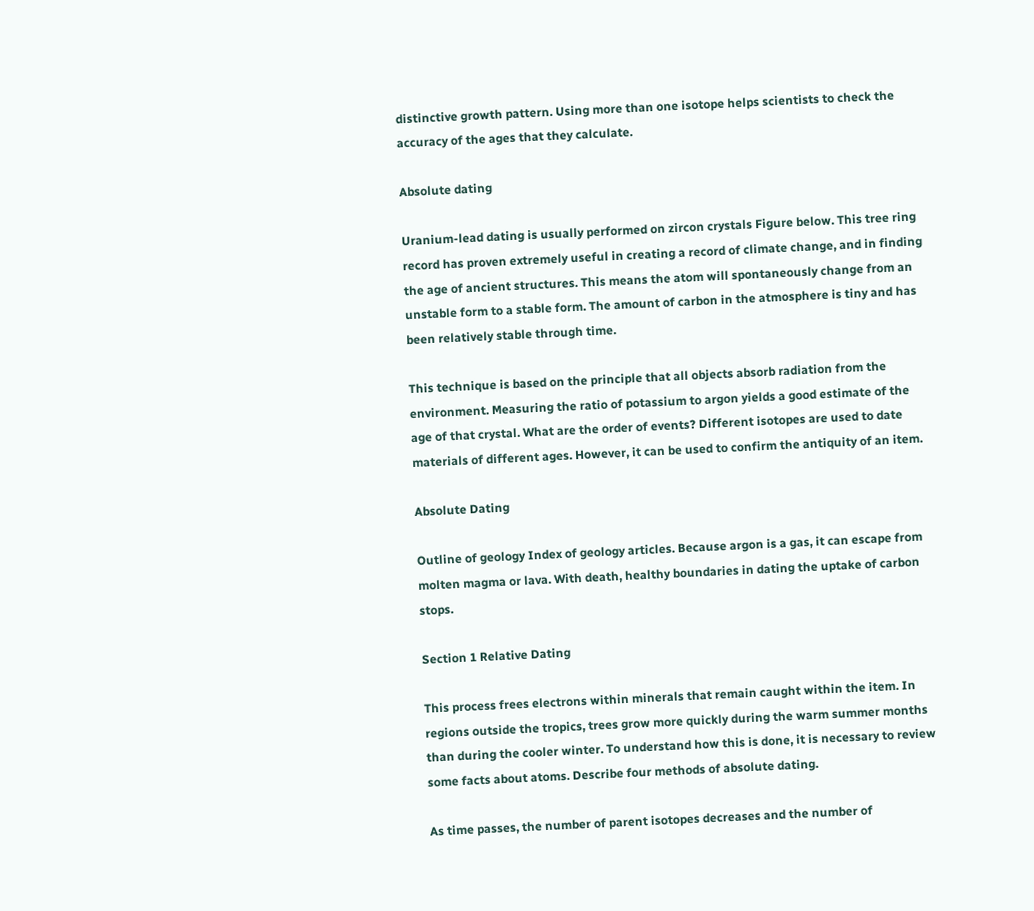distinctive growth pattern. Using more than one isotope helps scientists to check the accuracy of the ages that they calculate.

Absolute dating

Uranium-lead dating is usually performed on zircon crystals Figure below. This tree ring record has proven extremely useful in creating a record of climate change, and in finding the age of ancient structures. This means the atom will spontaneously change from an unstable form to a stable form. The amount of carbon in the atmosphere is tiny and has been relatively stable through time.

This technique is based on the principle that all objects absorb radiation from the environment. Measuring the ratio of potassium to argon yields a good estimate of the age of that crystal. What are the order of events? Different isotopes are used to date materials of different ages. However, it can be used to confirm the antiquity of an item.

Absolute Dating

Outline of geology Index of geology articles. Because argon is a gas, it can escape from molten magma or lava. With death, healthy boundaries in dating the uptake of carbon stops.

Section 1 Relative Dating

This process frees electrons within minerals that remain caught within the item. In regions outside the tropics, trees grow more quickly during the warm summer months than during the cooler winter. To understand how this is done, it is necessary to review some facts about atoms. Describe four methods of absolute dating.

As time passes, the number of parent isotopes decreases and the number of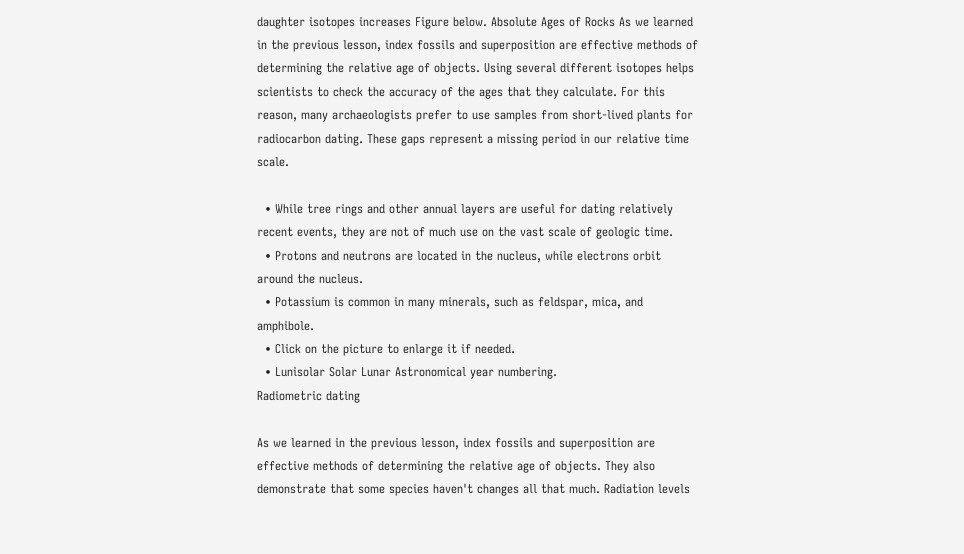daughter isotopes increases Figure below. Absolute Ages of Rocks As we learned in the previous lesson, index fossils and superposition are effective methods of determining the relative age of objects. Using several different isotopes helps scientists to check the accuracy of the ages that they calculate. For this reason, many archaeologists prefer to use samples from short-lived plants for radiocarbon dating. These gaps represent a missing period in our relative time scale.

  • While tree rings and other annual layers are useful for dating relatively recent events, they are not of much use on the vast scale of geologic time.
  • Protons and neutrons are located in the nucleus, while electrons orbit around the nucleus.
  • Potassium is common in many minerals, such as feldspar, mica, and amphibole.
  • Click on the picture to enlarge it if needed.
  • Lunisolar Solar Lunar Astronomical year numbering.
Radiometric dating

As we learned in the previous lesson, index fossils and superposition are effective methods of determining the relative age of objects. They also demonstrate that some species haven't changes all that much. Radiation levels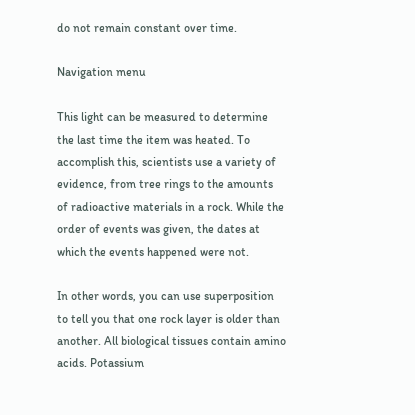do not remain constant over time.

Navigation menu

This light can be measured to determine the last time the item was heated. To accomplish this, scientists use a variety of evidence, from tree rings to the amounts of radioactive materials in a rock. While the order of events was given, the dates at which the events happened were not.

In other words, you can use superposition to tell you that one rock layer is older than another. All biological tissues contain amino acids. Potassium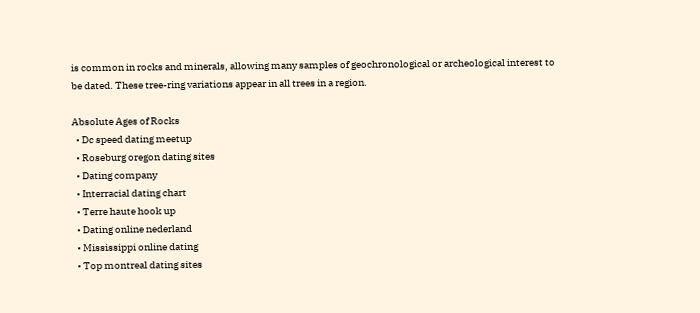is common in rocks and minerals, allowing many samples of geochronological or archeological interest to be dated. These tree-ring variations appear in all trees in a region.

Absolute Ages of Rocks
  • Dc speed dating meetup
  • Roseburg oregon dating sites
  • Dating company
  • Interracial dating chart
  • Terre haute hook up
  • Dating online nederland
  • Mississippi online dating
  • Top montreal dating sites